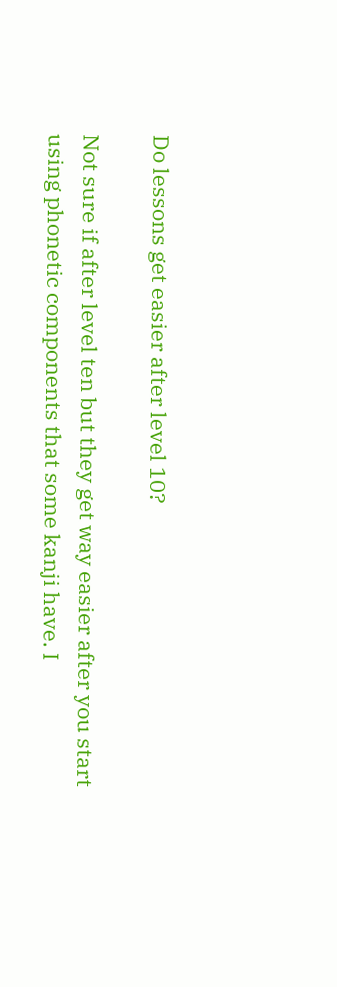Do lessons get easier after level 10?

Not sure if after level ten but they get way easier after you start using phonetic components that some kanji have. I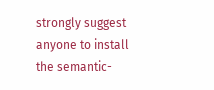strongly suggest anyone to install the semantic-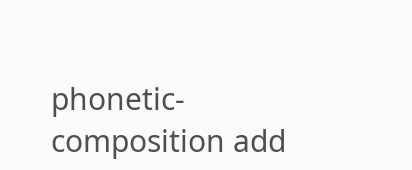phonetic-composition add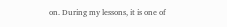on. During my lessons, it is one of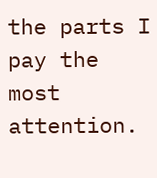the parts I pay the most attention.